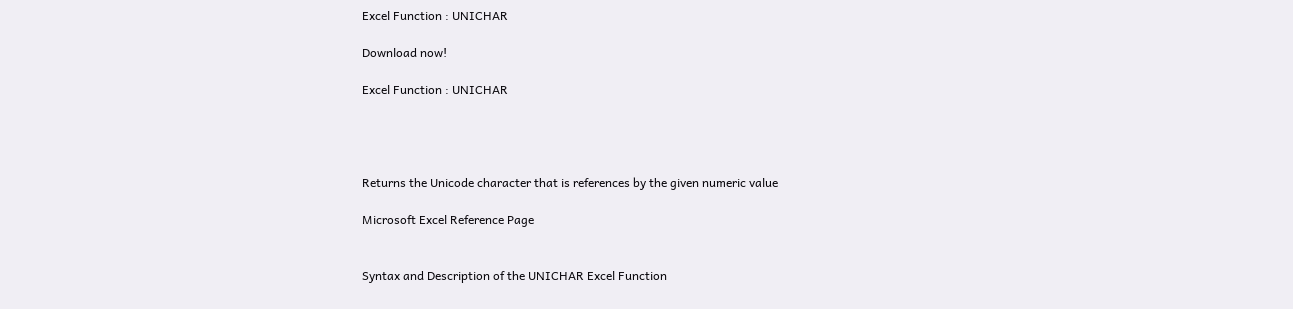Excel Function : UNICHAR

Download now!

Excel Function : UNICHAR




Returns the Unicode character that is references by the given numeric value

Microsoft Excel Reference Page


Syntax and Description of the UNICHAR Excel Function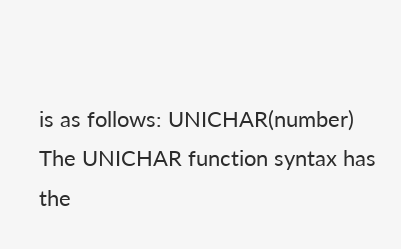is as follows: UNICHAR(number) The UNICHAR function syntax has the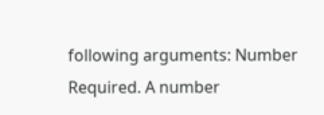following arguments: Number Required. A number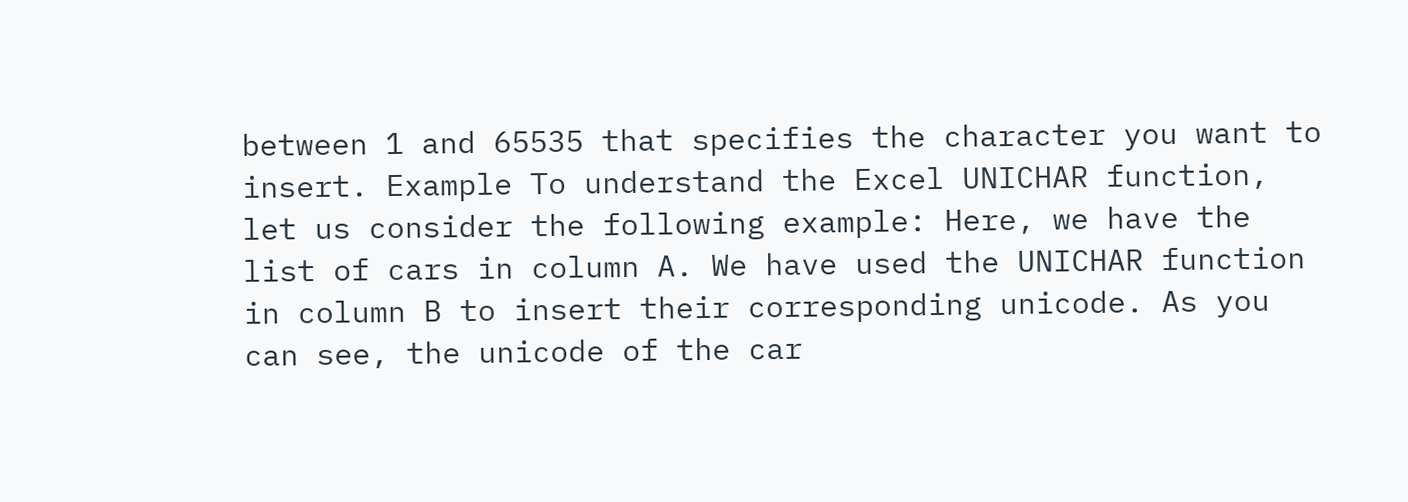between 1 and 65535 that specifies the character you want to insert. Example To understand the Excel UNICHAR function, let us consider the following example: Here, we have the list of cars in column A. We have used the UNICHAR function in column B to insert their corresponding unicode. As you can see, the unicode of the car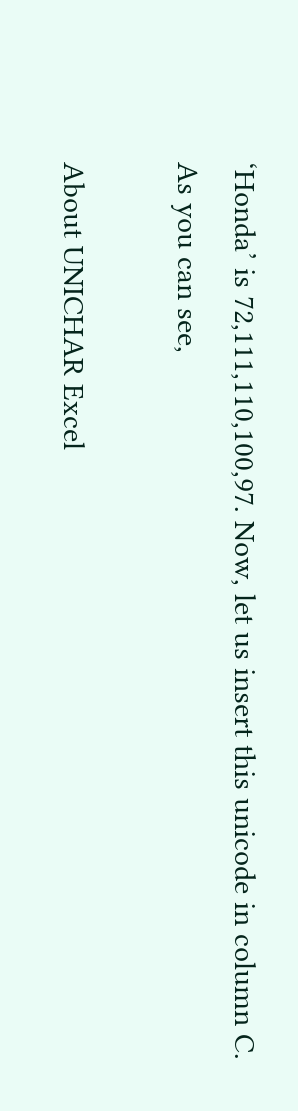‘Honda’ is 72,111,110,100,97. Now, let us insert this unicode in column C. As you can see,

About UNICHAR Excel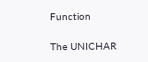Function

The UNICHAR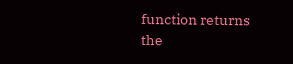function returns the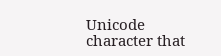Unicode character that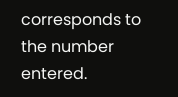corresponds to the number entered.